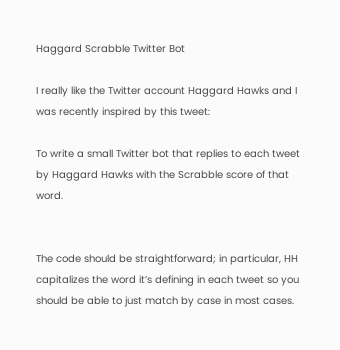Haggard Scrabble Twitter Bot

I really like the Twitter account Haggard Hawks and I was recently inspired by this tweet:

To write a small Twitter bot that replies to each tweet by Haggard Hawks with the Scrabble score of that word.


The code should be straightforward; in particular, HH capitalizes the word it’s defining in each tweet so you should be able to just match by case in most cases.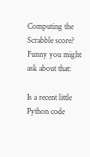Computing the Scrabble score? Funny you might ask about that:

Is a recent little Python code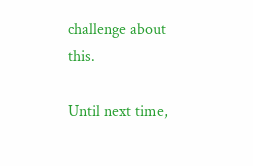challenge about this.

Until next time,